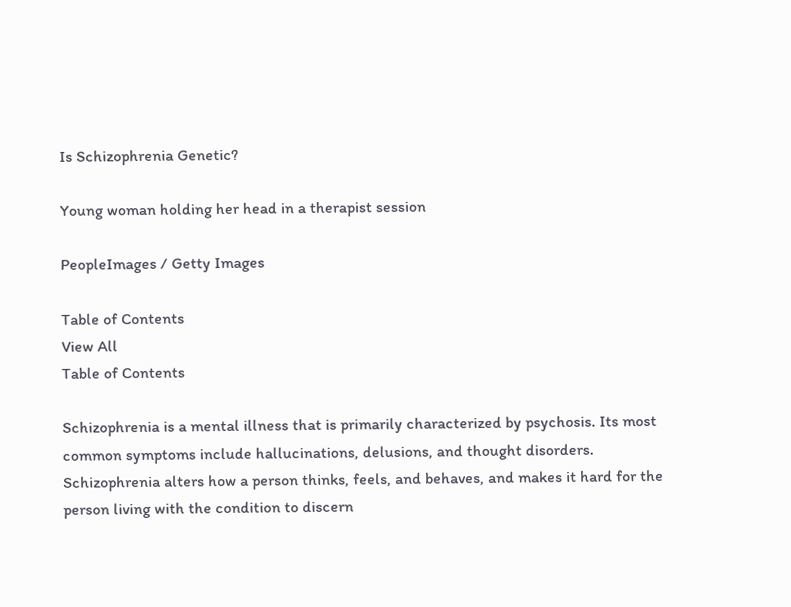Is Schizophrenia Genetic?

Young woman holding her head in a therapist session

PeopleImages / Getty Images

Table of Contents
View All
Table of Contents

Schizophrenia is a mental illness that is primarily characterized by psychosis. Its most common symptoms include hallucinations, delusions, and thought disorders. Schizophrenia alters how a person thinks, feels, and behaves, and makes it hard for the person living with the condition to discern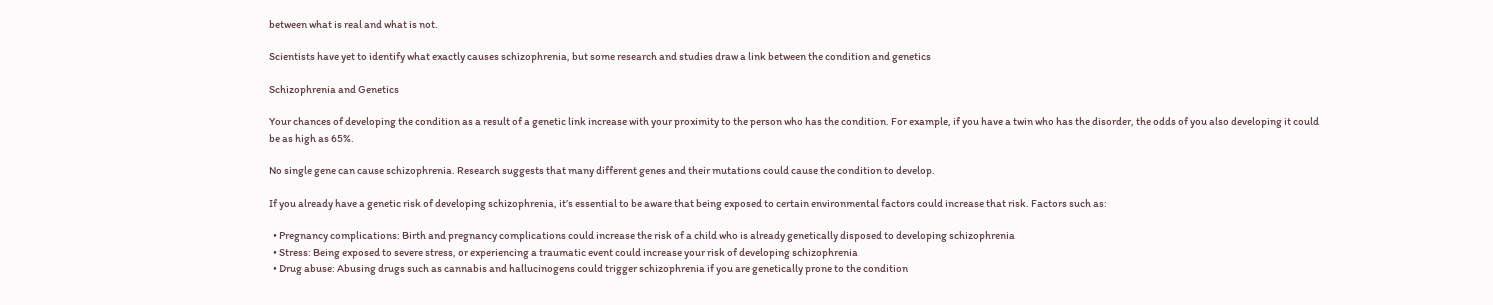between what is real and what is not.

Scientists have yet to identify what exactly causes schizophrenia, but some research and studies draw a link between the condition and genetics

Schizophrenia and Genetics

Your chances of developing the condition as a result of a genetic link increase with your proximity to the person who has the condition. For example, if you have a twin who has the disorder, the odds of you also developing it could be as high as 65%.

No single gene can cause schizophrenia. Research suggests that many different genes and their mutations could cause the condition to develop.

If you already have a genetic risk of developing schizophrenia, it’s essential to be aware that being exposed to certain environmental factors could increase that risk. Factors such as:

  • Pregnancy complications: Birth and pregnancy complications could increase the risk of a child who is already genetically disposed to developing schizophrenia
  • Stress: Being exposed to severe stress, or experiencing a traumatic event could increase your risk of developing schizophrenia
  • Drug abuse: Abusing drugs such as cannabis and hallucinogens could trigger schizophrenia if you are genetically prone to the condition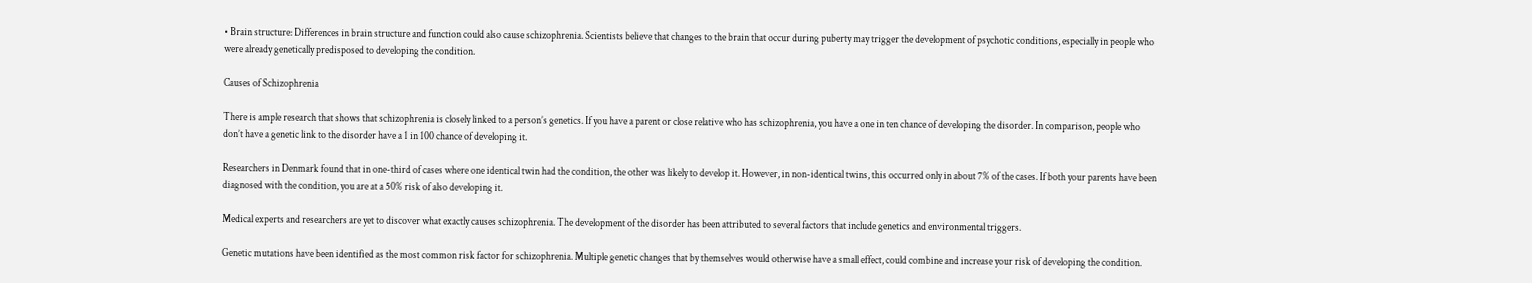• Brain structure: Differences in brain structure and function could also cause schizophrenia. Scientists believe that changes to the brain that occur during puberty may trigger the development of psychotic conditions, especially in people who were already genetically predisposed to developing the condition.

Causes of Schizophrenia

There is ample research that shows that schizophrenia is closely linked to a person’s genetics. If you have a parent or close relative who has schizophrenia, you have a one in ten chance of developing the disorder. In comparison, people who don’t have a genetic link to the disorder have a 1 in 100 chance of developing it.

Researchers in Denmark found that in one-third of cases where one identical twin had the condition, the other was likely to develop it. However, in non-identical twins, this occurred only in about 7% of the cases. If both your parents have been diagnosed with the condition, you are at a 50% risk of also developing it.

Medical experts and researchers are yet to discover what exactly causes schizophrenia. The development of the disorder has been attributed to several factors that include genetics and environmental triggers.

Genetic mutations have been identified as the most common risk factor for schizophrenia. Multiple genetic changes that by themselves would otherwise have a small effect, could combine and increase your risk of developing the condition.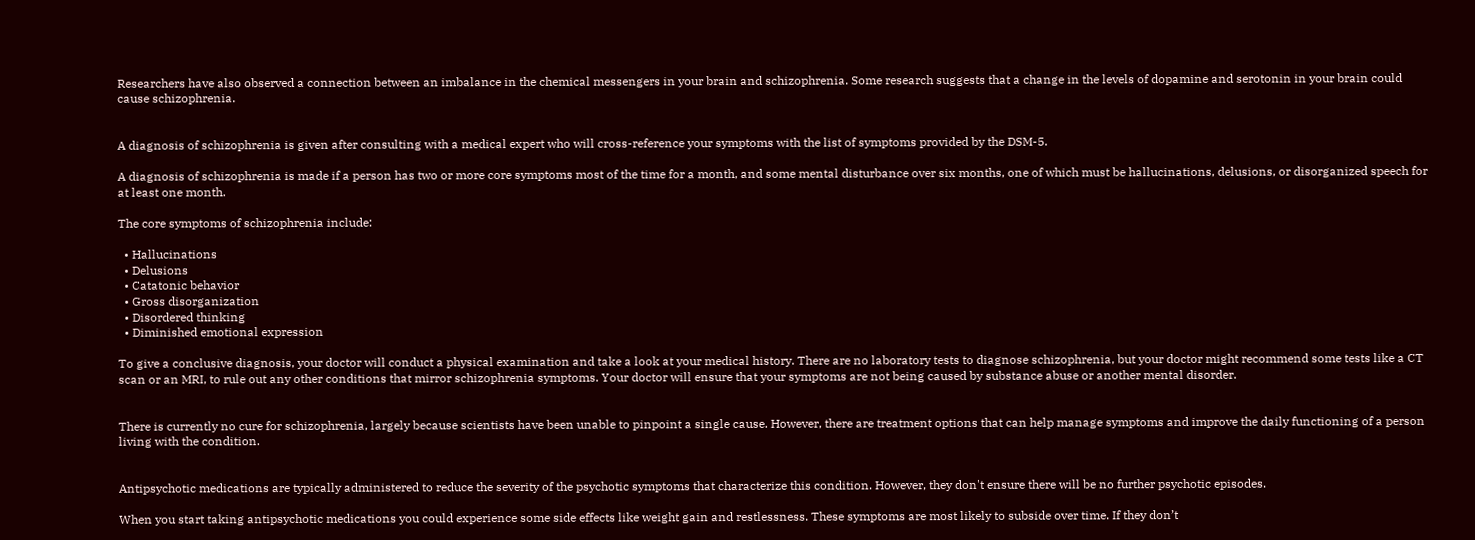Researchers have also observed a connection between an imbalance in the chemical messengers in your brain and schizophrenia. Some research suggests that a change in the levels of dopamine and serotonin in your brain could cause schizophrenia.


A diagnosis of schizophrenia is given after consulting with a medical expert who will cross-reference your symptoms with the list of symptoms provided by the DSM-5.

A diagnosis of schizophrenia is made if a person has two or more core symptoms most of the time for a month, and some mental disturbance over six months, one of which must be hallucinations, delusions, or disorganized speech for at least one month.

The core symptoms of schizophrenia include:

  • Hallucinations
  • Delusions
  • Catatonic behavior
  • Gross disorganization
  • Disordered thinking
  • Diminished emotional expression

To give a conclusive diagnosis, your doctor will conduct a physical examination and take a look at your medical history. There are no laboratory tests to diagnose schizophrenia, but your doctor might recommend some tests like a CT scan or an MRI, to rule out any other conditions that mirror schizophrenia symptoms. Your doctor will ensure that your symptoms are not being caused by substance abuse or another mental disorder.


There is currently no cure for schizophrenia, largely because scientists have been unable to pinpoint a single cause. However, there are treatment options that can help manage symptoms and improve the daily functioning of a person living with the condition.


Antipsychotic medications are typically administered to reduce the severity of the psychotic symptoms that characterize this condition. However, they don't ensure there will be no further psychotic episodes.

When you start taking antipsychotic medications you could experience some side effects like weight gain and restlessness. These symptoms are most likely to subside over time. If they don’t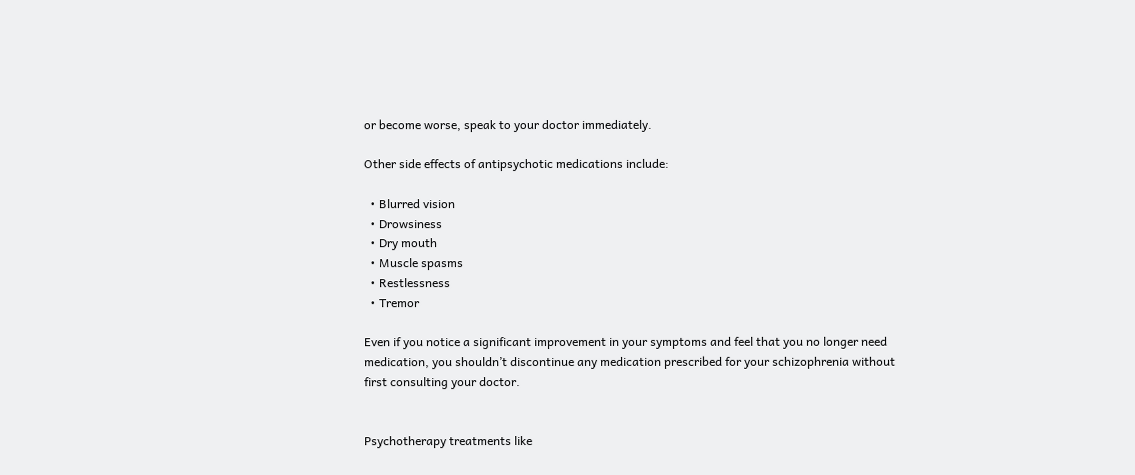or become worse, speak to your doctor immediately.

Other side effects of antipsychotic medications include:

  • Blurred vision
  • Drowsiness
  • Dry mouth
  • Muscle spasms
  • Restlessness
  • Tremor

Even if you notice a significant improvement in your symptoms and feel that you no longer need medication, you shouldn’t discontinue any medication prescribed for your schizophrenia without first consulting your doctor.


Psychotherapy treatments like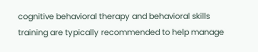cognitive behavioral therapy and behavioral skills training are typically recommended to help manage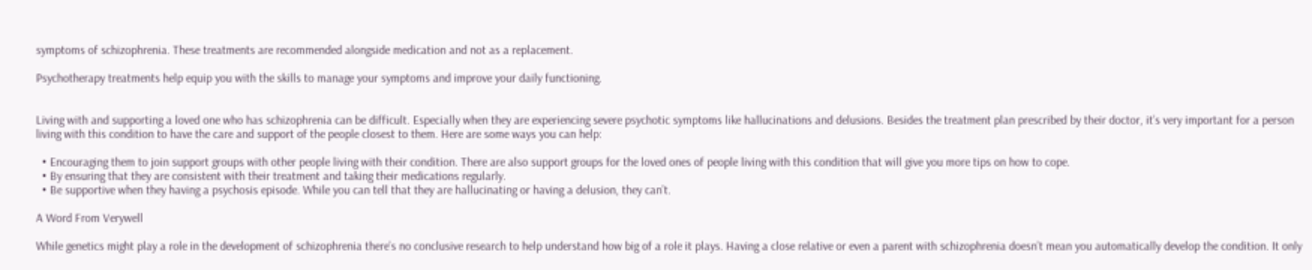symptoms of schizophrenia. These treatments are recommended alongside medication and not as a replacement.

Psychotherapy treatments help equip you with the skills to manage your symptoms and improve your daily functioning.


Living with and supporting a loved one who has schizophrenia can be difficult. Especially when they are experiencing severe psychotic symptoms like hallucinations and delusions. Besides the treatment plan prescribed by their doctor, it’s very important for a person living with this condition to have the care and support of the people closest to them. Here are some ways you can help:

  • Encouraging them to join support groups with other people living with their condition. There are also support groups for the loved ones of people living with this condition that will give you more tips on how to cope.
  • By ensuring that they are consistent with their treatment and taking their medications regularly.
  • Be supportive when they having a psychosis episode. While you can tell that they are hallucinating or having a delusion, they can’t.

A Word From Verywell

While genetics might play a role in the development of schizophrenia there’s no conclusive research to help understand how big of a role it plays. Having a close relative or even a parent with schizophrenia doesn’t mean you automatically develop the condition. It only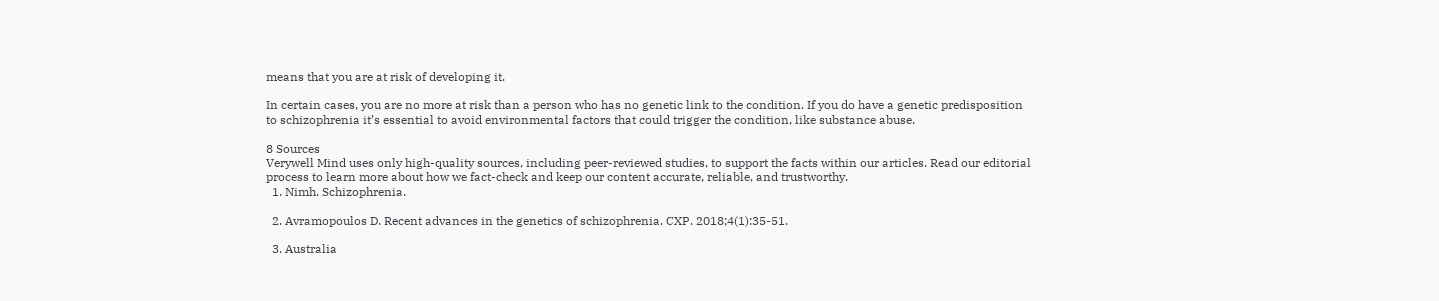means that you are at risk of developing it.

In certain cases, you are no more at risk than a person who has no genetic link to the condition. If you do have a genetic predisposition to schizophrenia it’s essential to avoid environmental factors that could trigger the condition, like substance abuse.

8 Sources
Verywell Mind uses only high-quality sources, including peer-reviewed studies, to support the facts within our articles. Read our editorial process to learn more about how we fact-check and keep our content accurate, reliable, and trustworthy.
  1. Nimh. Schizophrenia.

  2. Avramopoulos D. Recent advances in the genetics of schizophrenia. CXP. 2018;4(1):35-51.

  3. Australia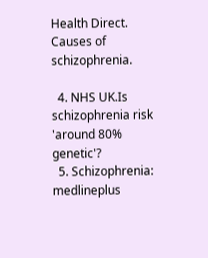Health Direct. Causes of schizophrenia.

  4. NHS UK.Is schizophrenia risk 'around 80% genetic'?
  5. Schizophrenia: medlineplus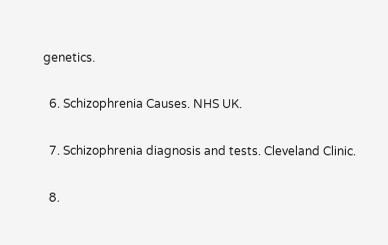genetics.

  6. Schizophrenia Causes. NHS UK.

  7. Schizophrenia diagnosis and tests. Cleveland Clinic.

  8.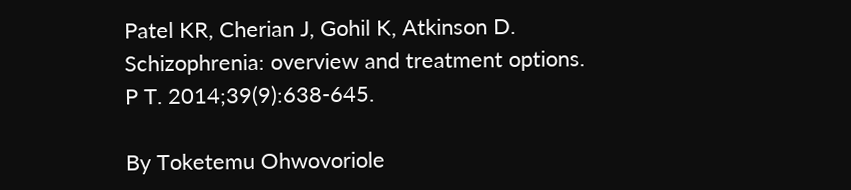Patel KR, Cherian J, Gohil K, Atkinson D. Schizophrenia: overview and treatment options. P T. 2014;39(9):638-645.

By Toketemu Ohwovoriole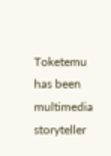Toketemu has been multimedia storyteller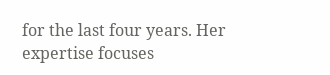for the last four years. Her expertise focuses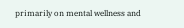primarily on mental wellness and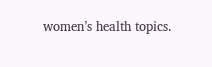women’s health topics.